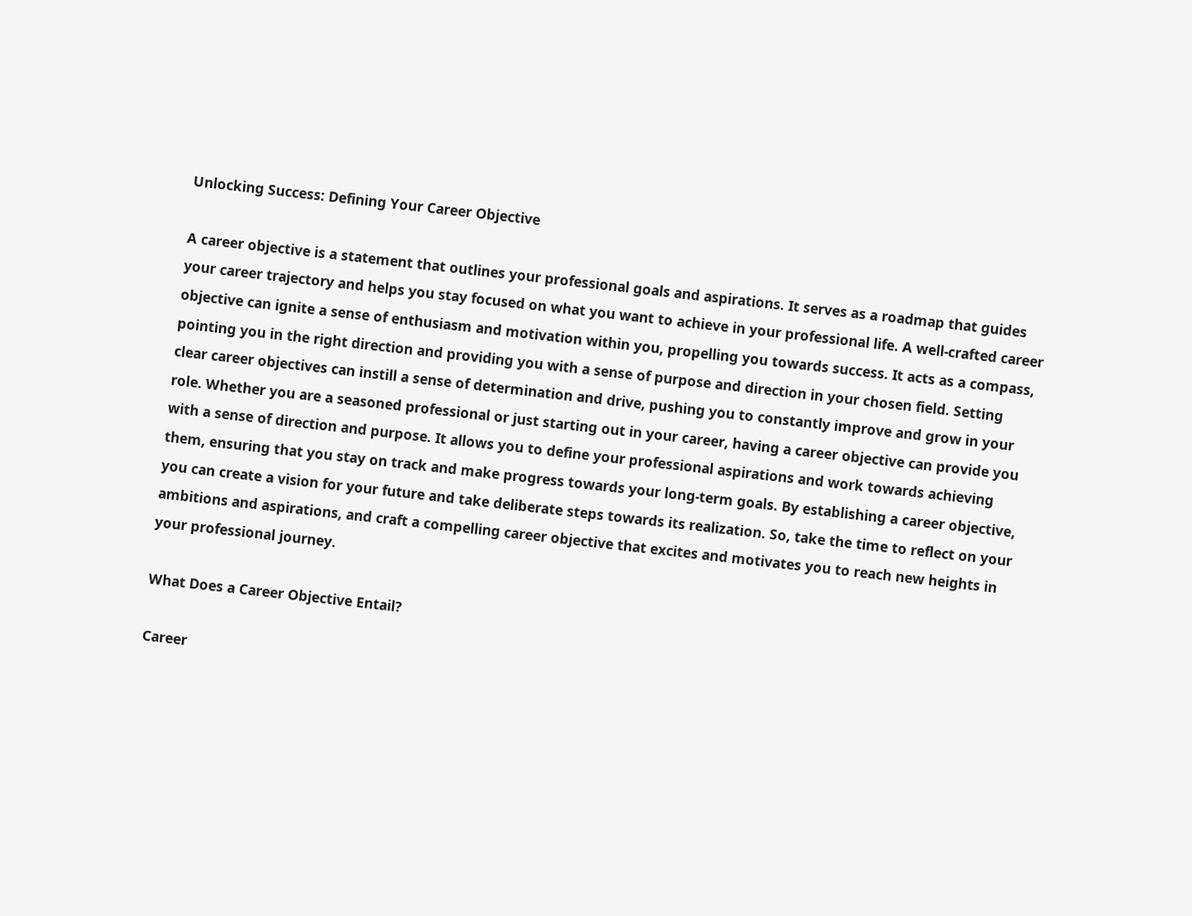Unlocking Success: Defining Your Career Objective

A career objective is a statement that outlines your professional goals and aspirations. It serves as a roadmap that guides your career trajectory and helps you stay focused on what you want to achieve in your professional life. A well-crafted career objective can ignite a sense of enthusiasm and motivation within you, propelling you towards success. It acts as a compass, pointing you in the right direction and providing you with a sense of purpose and direction in your chosen field. Setting clear career objectives can instill a sense of determination and drive, pushing you to constantly improve and grow in your role. Whether you are a seasoned professional or just starting out in your career, having a career objective can provide you with a sense of direction and purpose. It allows you to define your professional aspirations and work towards achieving them, ensuring that you stay on track and make progress towards your long-term goals. By establishing a career objective, you can create a vision for your future and take deliberate steps towards its realization. So, take the time to reflect on your ambitions and aspirations, and craft a compelling career objective that excites and motivates you to reach new heights in your professional journey.

What Does a Career Objective Entail?

Career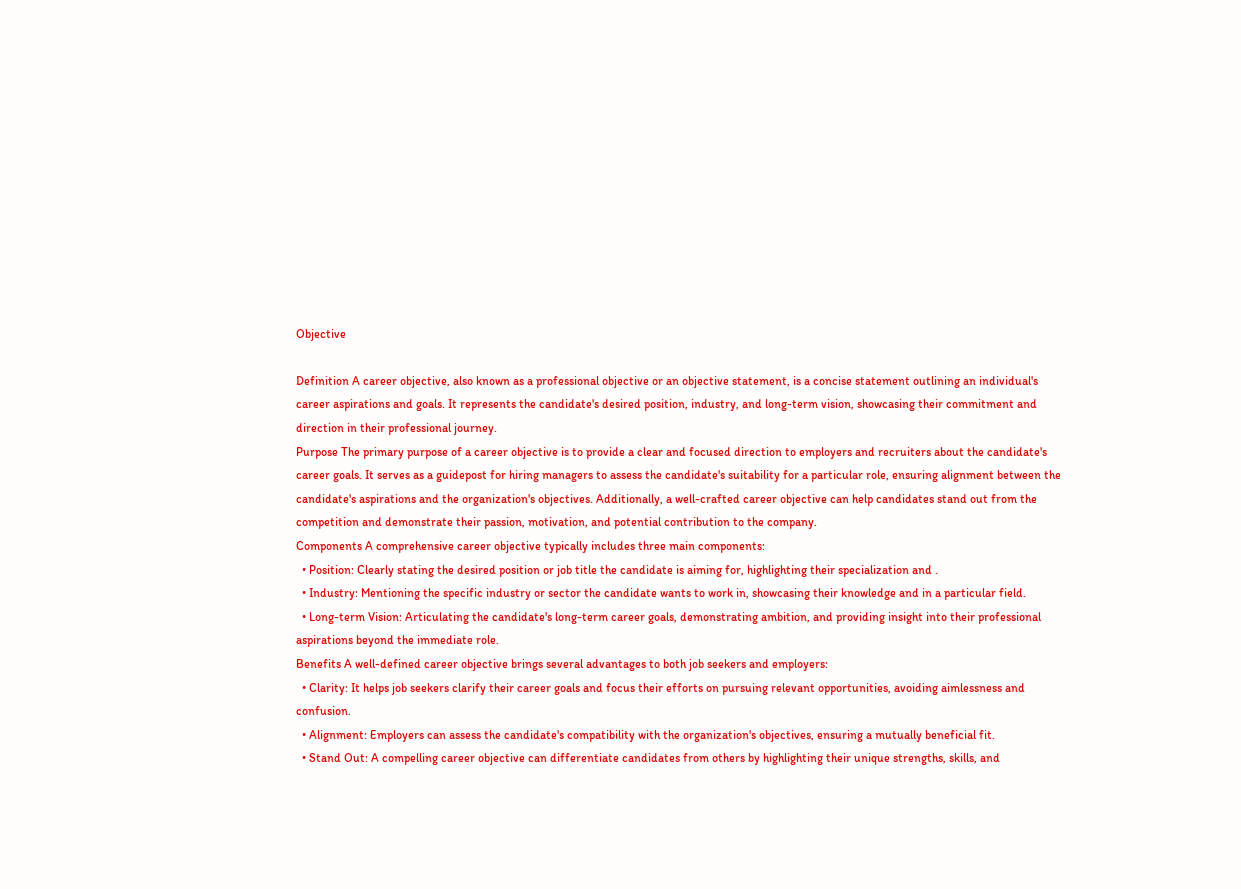Objective

Definition A career objective, also known as a professional objective or an objective statement, is a concise statement outlining an individual's career aspirations and goals. It represents the candidate's desired position, industry, and long-term vision, showcasing their commitment and direction in their professional journey.
Purpose The primary purpose of a career objective is to provide a clear and focused direction to employers and recruiters about the candidate's career goals. It serves as a guidepost for hiring managers to assess the candidate's suitability for a particular role, ensuring alignment between the candidate's aspirations and the organization's objectives. Additionally, a well-crafted career objective can help candidates stand out from the competition and demonstrate their passion, motivation, and potential contribution to the company.
Components A comprehensive career objective typically includes three main components:
  • Position: Clearly stating the desired position or job title the candidate is aiming for, highlighting their specialization and .
  • Industry: Mentioning the specific industry or sector the candidate wants to work in, showcasing their knowledge and in a particular field.
  • Long-term Vision: Articulating the candidate's long-term career goals, demonstrating ambition, and providing insight into their professional aspirations beyond the immediate role.
Benefits A well-defined career objective brings several advantages to both job seekers and employers:
  • Clarity: It helps job seekers clarify their career goals and focus their efforts on pursuing relevant opportunities, avoiding aimlessness and confusion.
  • Alignment: Employers can assess the candidate's compatibility with the organization's objectives, ensuring a mutually beneficial fit.
  • Stand Out: A compelling career objective can differentiate candidates from others by highlighting their unique strengths, skills, and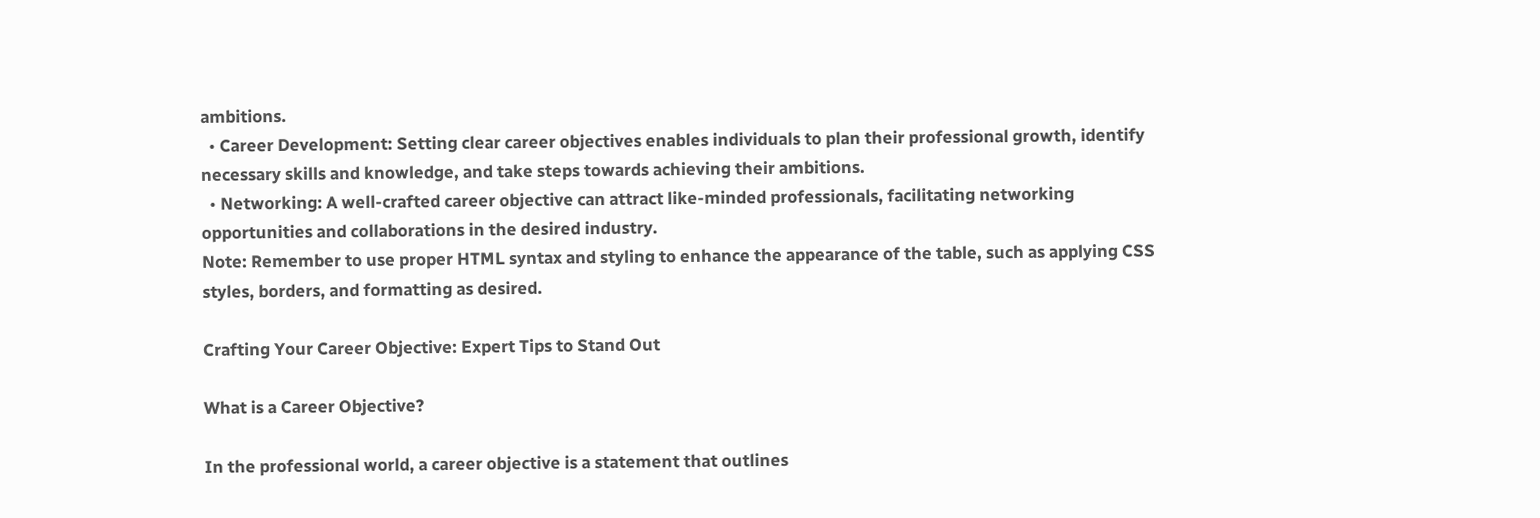ambitions.
  • Career Development: Setting clear career objectives enables individuals to plan their professional growth, identify necessary skills and knowledge, and take steps towards achieving their ambitions.
  • Networking: A well-crafted career objective can attract like-minded professionals, facilitating networking opportunities and collaborations in the desired industry.
Note: Remember to use proper HTML syntax and styling to enhance the appearance of the table, such as applying CSS styles, borders, and formatting as desired.

Crafting Your Career Objective: Expert Tips to Stand Out

What is a Career Objective?

In the professional world, a career objective is a statement that outlines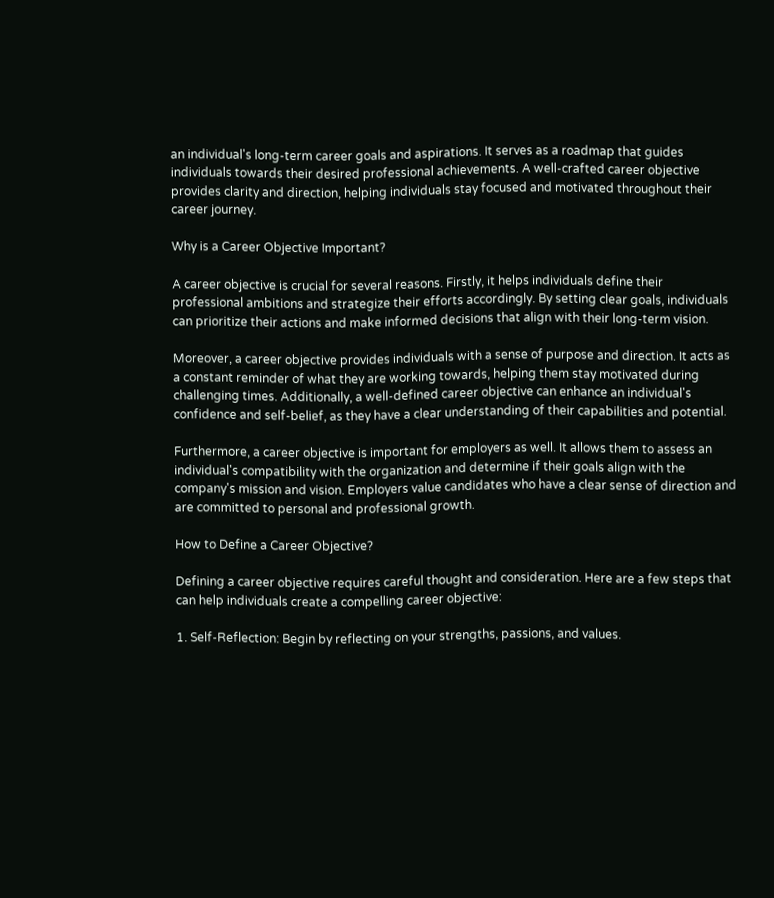an individual's long-term career goals and aspirations. It serves as a roadmap that guides individuals towards their desired professional achievements. A well-crafted career objective provides clarity and direction, helping individuals stay focused and motivated throughout their career journey.

Why is a Career Objective Important?

A career objective is crucial for several reasons. Firstly, it helps individuals define their professional ambitions and strategize their efforts accordingly. By setting clear goals, individuals can prioritize their actions and make informed decisions that align with their long-term vision.

Moreover, a career objective provides individuals with a sense of purpose and direction. It acts as a constant reminder of what they are working towards, helping them stay motivated during challenging times. Additionally, a well-defined career objective can enhance an individual's confidence and self-belief, as they have a clear understanding of their capabilities and potential.

Furthermore, a career objective is important for employers as well. It allows them to assess an individual's compatibility with the organization and determine if their goals align with the company's mission and vision. Employers value candidates who have a clear sense of direction and are committed to personal and professional growth.

How to Define a Career Objective?

Defining a career objective requires careful thought and consideration. Here are a few steps that can help individuals create a compelling career objective:

1. Self-Reflection: Begin by reflecting on your strengths, passions, and values.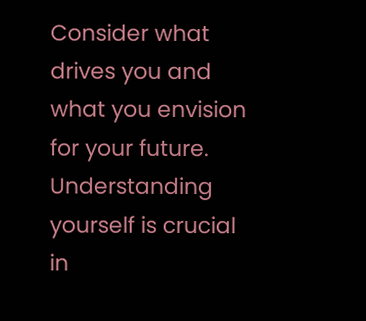Consider what drives you and what you envision for your future. Understanding yourself is crucial in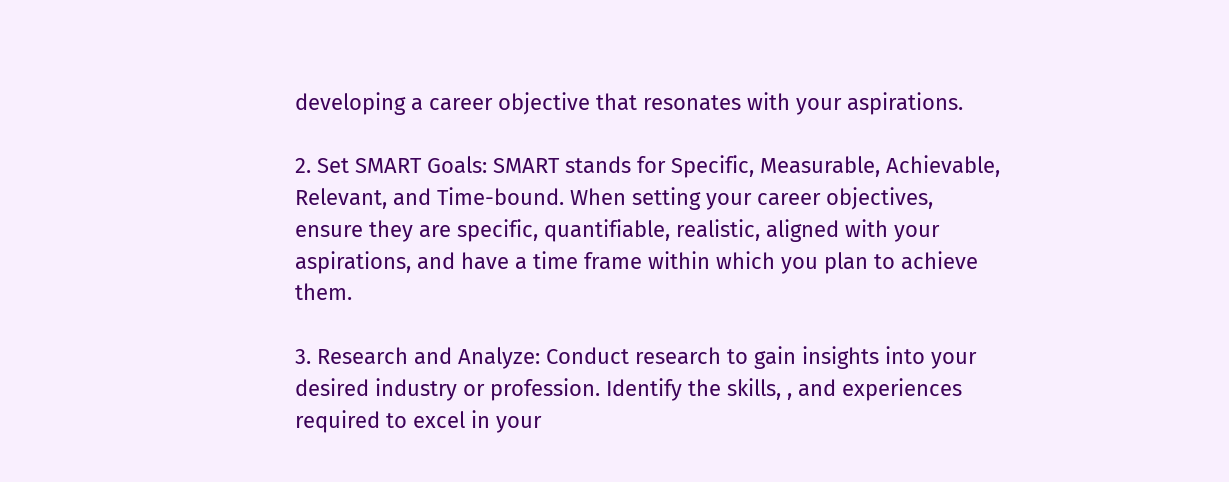developing a career objective that resonates with your aspirations.

2. Set SMART Goals: SMART stands for Specific, Measurable, Achievable, Relevant, and Time-bound. When setting your career objectives, ensure they are specific, quantifiable, realistic, aligned with your aspirations, and have a time frame within which you plan to achieve them.

3. Research and Analyze: Conduct research to gain insights into your desired industry or profession. Identify the skills, , and experiences required to excel in your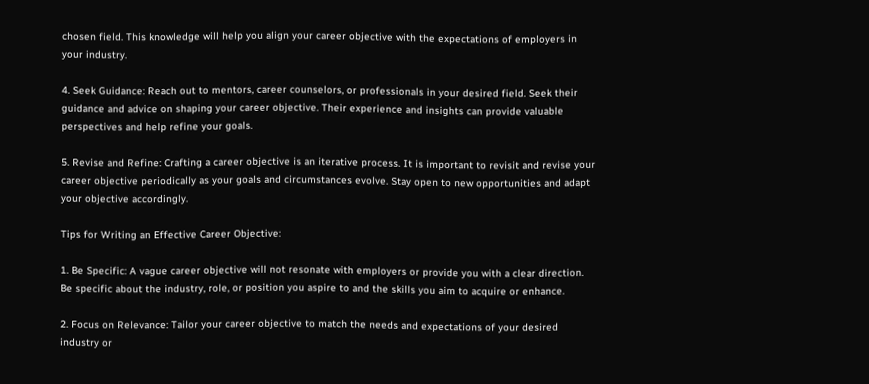chosen field. This knowledge will help you align your career objective with the expectations of employers in your industry.

4. Seek Guidance: Reach out to mentors, career counselors, or professionals in your desired field. Seek their guidance and advice on shaping your career objective. Their experience and insights can provide valuable perspectives and help refine your goals.

5. Revise and Refine: Crafting a career objective is an iterative process. It is important to revisit and revise your career objective periodically as your goals and circumstances evolve. Stay open to new opportunities and adapt your objective accordingly.

Tips for Writing an Effective Career Objective:

1. Be Specific: A vague career objective will not resonate with employers or provide you with a clear direction. Be specific about the industry, role, or position you aspire to and the skills you aim to acquire or enhance.

2. Focus on Relevance: Tailor your career objective to match the needs and expectations of your desired industry or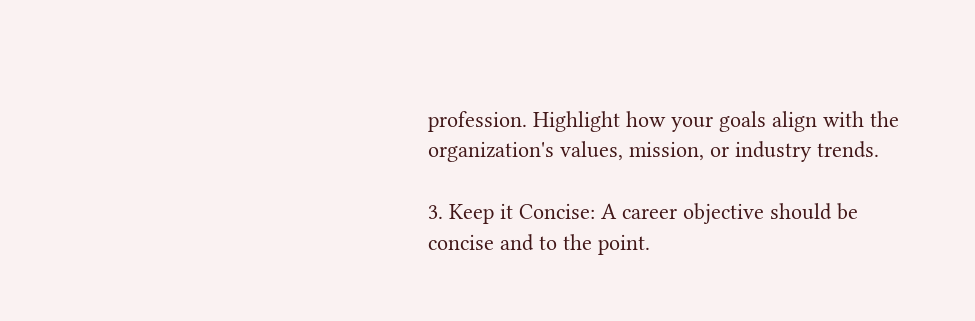profession. Highlight how your goals align with the organization's values, mission, or industry trends.

3. Keep it Concise: A career objective should be concise and to the point.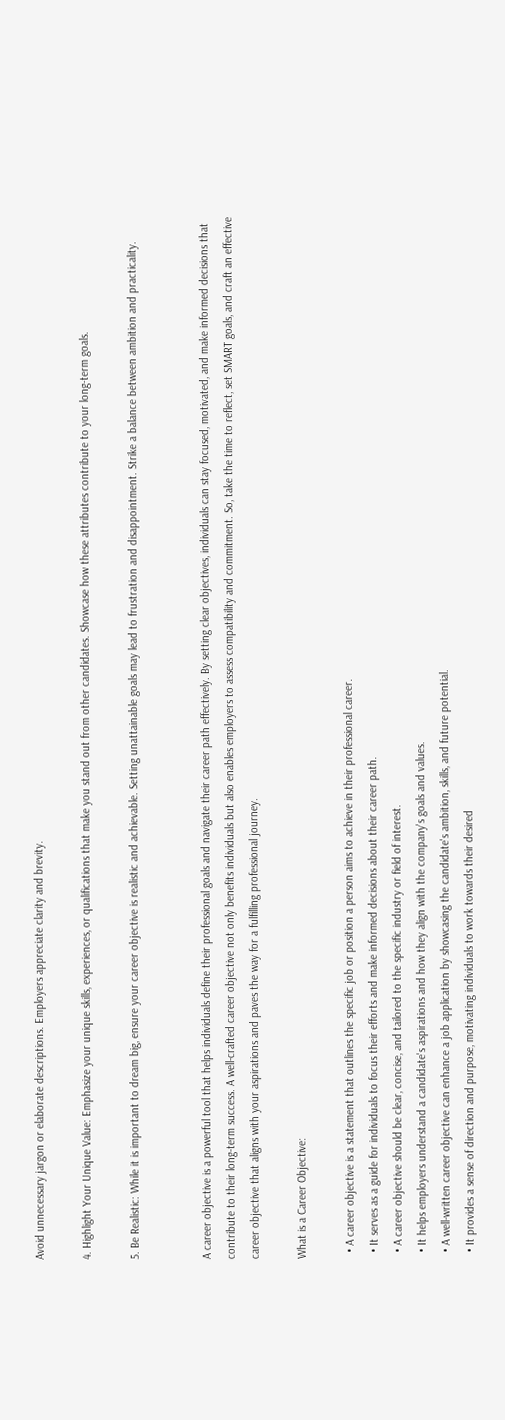Avoid unnecessary jargon or elaborate descriptions. Employers appreciate clarity and brevity.

4. Highlight Your Unique Value: Emphasize your unique skills, experiences, or qualifications that make you stand out from other candidates. Showcase how these attributes contribute to your long-term goals.

5. Be Realistic: While it is important to dream big, ensure your career objective is realistic and achievable. Setting unattainable goals may lead to frustration and disappointment. Strike a balance between ambition and practicality.


A career objective is a powerful tool that helps individuals define their professional goals and navigate their career path effectively. By setting clear objectives, individuals can stay focused, motivated, and make informed decisions that contribute to their long-term success. A well-crafted career objective not only benefits individuals but also enables employers to assess compatibility and commitment. So, take the time to reflect, set SMART goals, and craft an effective career objective that aligns with your aspirations and paves the way for a fulfilling professional journey.

What is a Career Objective:

  • A career objective is a statement that outlines the specific job or position a person aims to achieve in their professional career.
  • It serves as a guide for individuals to focus their efforts and make informed decisions about their career path.
  • A career objective should be clear, concise, and tailored to the specific industry or field of interest.
  • It helps employers understand a candidate's aspirations and how they align with the company's goals and values.
  • A well-written career objective can enhance a job application by showcasing the candidate's ambition, skills, and future potential.
  • It provides a sense of direction and purpose, motivating individuals to work towards their desired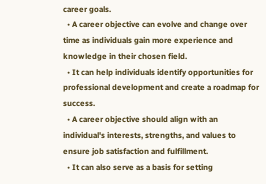career goals.
  • A career objective can evolve and change over time as individuals gain more experience and knowledge in their chosen field.
  • It can help individuals identify opportunities for professional development and create a roadmap for success.
  • A career objective should align with an individual's interests, strengths, and values to ensure job satisfaction and fulfillment.
  • It can also serve as a basis for setting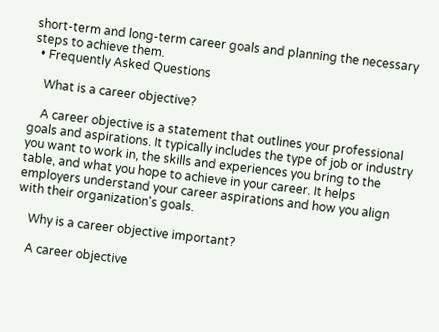short-term and long-term career goals and planning the necessary steps to achieve them.
  • Frequently Asked Questions

    What is a career objective?

    A career objective is a statement that outlines your professional goals and aspirations. It typically includes the type of job or industry you want to work in, the skills and experiences you bring to the table, and what you hope to achieve in your career. It helps employers understand your career aspirations and how you align with their organization's goals.

    Why is a career objective important?

    A career objective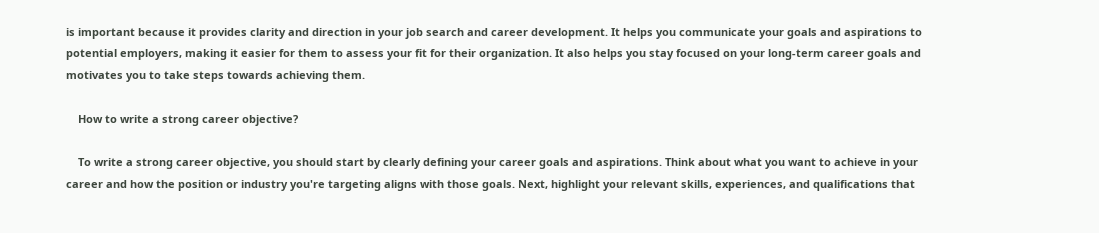is important because it provides clarity and direction in your job search and career development. It helps you communicate your goals and aspirations to potential employers, making it easier for them to assess your fit for their organization. It also helps you stay focused on your long-term career goals and motivates you to take steps towards achieving them.

    How to write a strong career objective?

    To write a strong career objective, you should start by clearly defining your career goals and aspirations. Think about what you want to achieve in your career and how the position or industry you're targeting aligns with those goals. Next, highlight your relevant skills, experiences, and qualifications that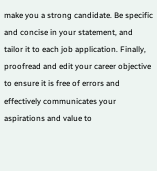make you a strong candidate. Be specific and concise in your statement, and tailor it to each job application. Finally, proofread and edit your career objective to ensure it is free of errors and effectively communicates your aspirations and value to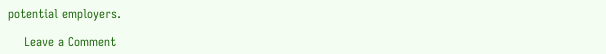potential employers.

    Leave a Comment